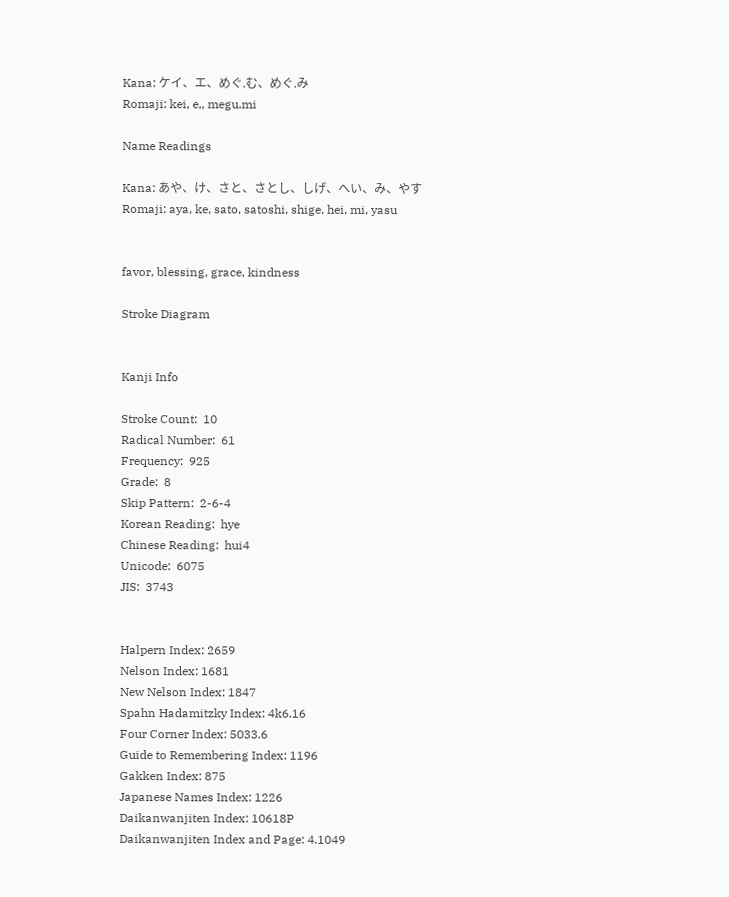Kana: ケイ、エ、めぐ.む、めぐ.み
Romaji: kei, e,, megu.mi

Name Readings

Kana: あや、け、さと、さとし、しげ、へい、み、やす
Romaji: aya, ke, sato, satoshi, shige, hei, mi, yasu


favor, blessing, grace, kindness

Stroke Diagram


Kanji Info

Stroke Count:  10
Radical Number:  61
Frequency:  925
Grade:  8
Skip Pattern:  2-6-4
Korean Reading:  hye
Chinese Reading:  hui4
Unicode:  6075
JIS:  3743


Halpern Index: 2659
Nelson Index: 1681
New Nelson Index: 1847
Spahn Hadamitzky Index: 4k6.16
Four Corner Index: 5033.6
Guide to Remembering Index: 1196
Gakken Index: 875
Japanese Names Index: 1226
Daikanwanjiten Index: 10618P
Daikanwanjiten Index and Page: 4.1049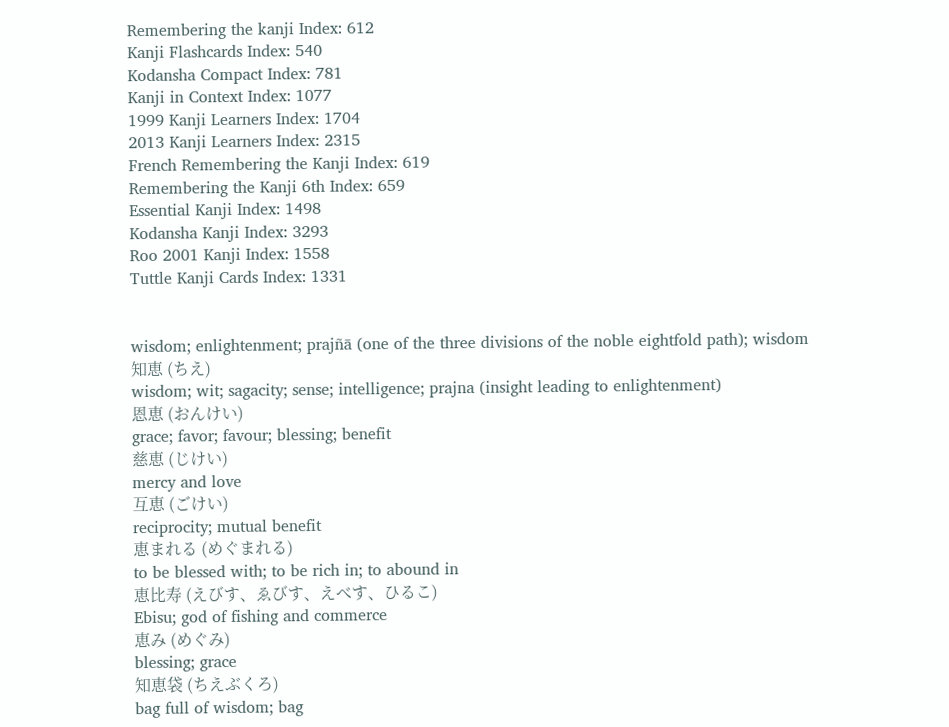Remembering the kanji Index: 612
Kanji Flashcards Index: 540
Kodansha Compact Index: 781
Kanji in Context Index: 1077
1999 Kanji Learners Index: 1704
2013 Kanji Learners Index: 2315
French Remembering the Kanji Index: 619
Remembering the Kanji 6th Index: 659
Essential Kanji Index: 1498
Kodansha Kanji Index: 3293
Roo 2001 Kanji Index: 1558
Tuttle Kanji Cards Index: 1331


wisdom; enlightenment; prajñā (one of the three divisions of the noble eightfold path); wisdom
知恵 (ちえ)
wisdom; wit; sagacity; sense; intelligence; prajna (insight leading to enlightenment)
恩恵 (おんけい)
grace; favor; favour; blessing; benefit
慈恵 (じけい)
mercy and love
互恵 (ごけい)
reciprocity; mutual benefit
恵まれる (めぐまれる)
to be blessed with; to be rich in; to abound in
恵比寿 (えびす、ゑびす、えべす、ひるこ)
Ebisu; god of fishing and commerce
恵み (めぐみ)
blessing; grace
知恵袋 (ちえぶくろ)
bag full of wisdom; bag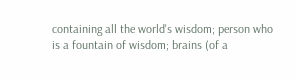containing all the world's wisdom; person who is a fountain of wisdom; brains (of a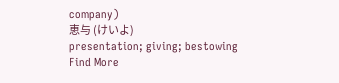company)
恵与 (けいよ)
presentation; giving; bestowing
Find More